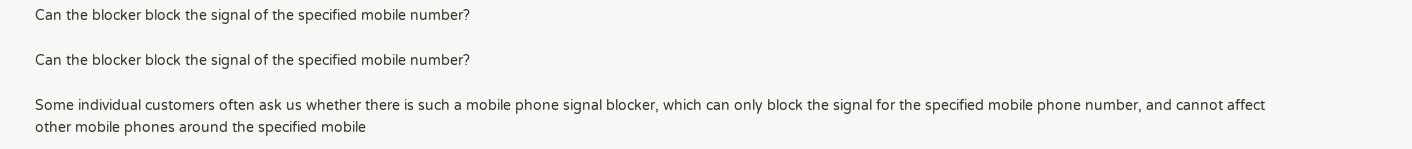Can the blocker block the signal of the specified mobile number?

Can the blocker block the signal of the specified mobile number?

Some individual customers often ask us whether there is such a mobile phone signal blocker, which can only block the signal for the specified mobile phone number, and cannot affect other mobile phones around the specified mobile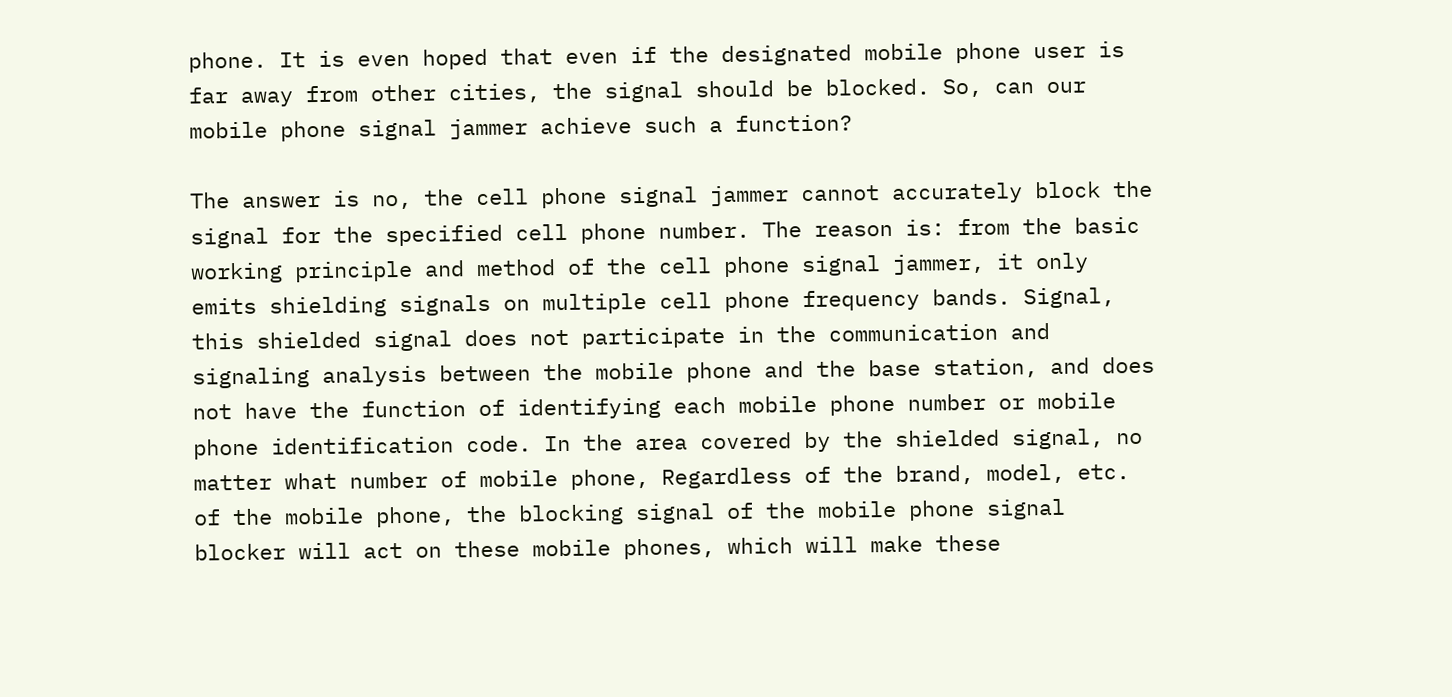phone. It is even hoped that even if the designated mobile phone user is far away from other cities, the signal should be blocked. So, can our mobile phone signal jammer achieve such a function?

The answer is no, the cell phone signal jammer cannot accurately block the signal for the specified cell phone number. The reason is: from the basic working principle and method of the cell phone signal jammer, it only emits shielding signals on multiple cell phone frequency bands. Signal, this shielded signal does not participate in the communication and signaling analysis between the mobile phone and the base station, and does not have the function of identifying each mobile phone number or mobile phone identification code. In the area covered by the shielded signal, no matter what number of mobile phone, Regardless of the brand, model, etc. of the mobile phone, the blocking signal of the mobile phone signal blocker will act on these mobile phones, which will make these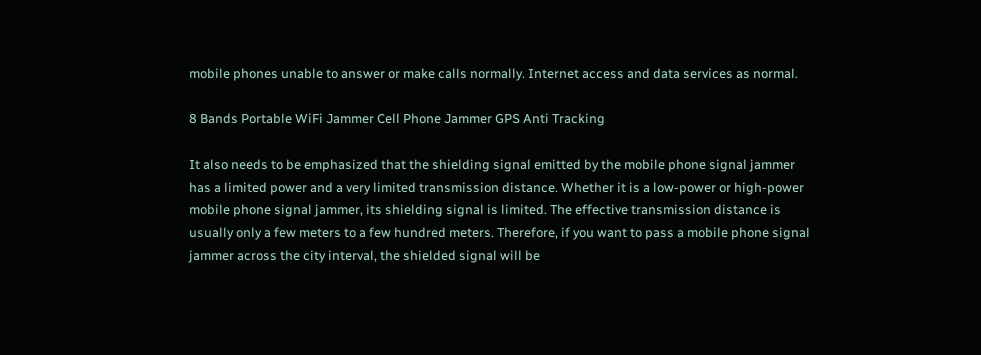mobile phones unable to answer or make calls normally. Internet access and data services as normal.

8 Bands Portable WiFi Jammer Cell Phone Jammer GPS Anti Tracking

It also needs to be emphasized that the shielding signal emitted by the mobile phone signal jammer has a limited power and a very limited transmission distance. Whether it is a low-power or high-power mobile phone signal jammer, its shielding signal is limited. The effective transmission distance is usually only a few meters to a few hundred meters. Therefore, if you want to pass a mobile phone signal jammer across the city interval, the shielded signal will be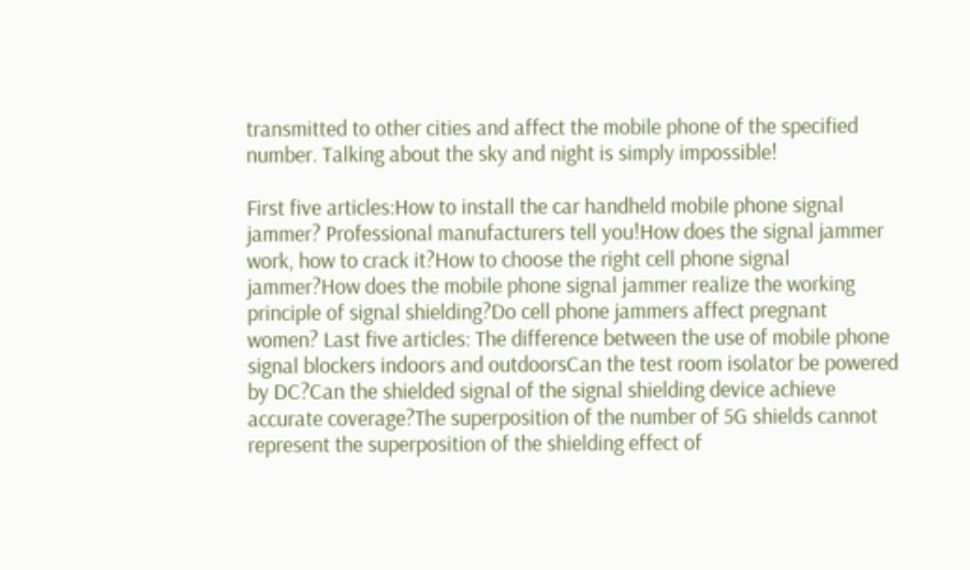transmitted to other cities and affect the mobile phone of the specified number. Talking about the sky and night is simply impossible!

First five articles:How to install the car handheld mobile phone signal jammer? Professional manufacturers tell you!How does the signal jammer work, how to crack it?How to choose the right cell phone signal jammer?How does the mobile phone signal jammer realize the working principle of signal shielding?Do cell phone jammers affect pregnant women? Last five articles: The difference between the use of mobile phone signal blockers indoors and outdoorsCan the test room isolator be powered by DC?Can the shielded signal of the signal shielding device achieve accurate coverage?The superposition of the number of 5G shields cannot represent the superposition of the shielding effect of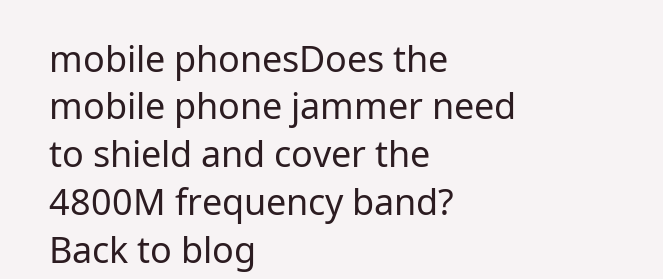mobile phonesDoes the mobile phone jammer need to shield and cover the 4800M frequency band?
Back to blog